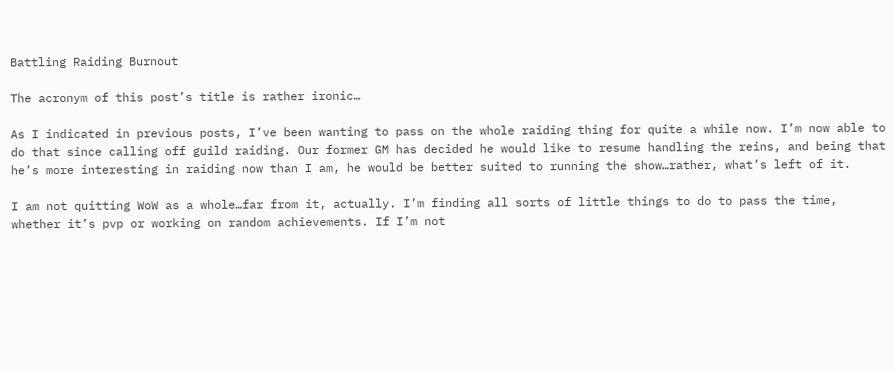Battling Raiding Burnout

The acronym of this post’s title is rather ironic…

As I indicated in previous posts, I’ve been wanting to pass on the whole raiding thing for quite a while now. I’m now able to do that since calling off guild raiding. Our former GM has decided he would like to resume handling the reins, and being that he’s more interesting in raiding now than I am, he would be better suited to running the show…rather, what’s left of it.

I am not quitting WoW as a whole…far from it, actually. I’m finding all sorts of little things to do to pass the time, whether it’s pvp or working on random achievements. If I’m not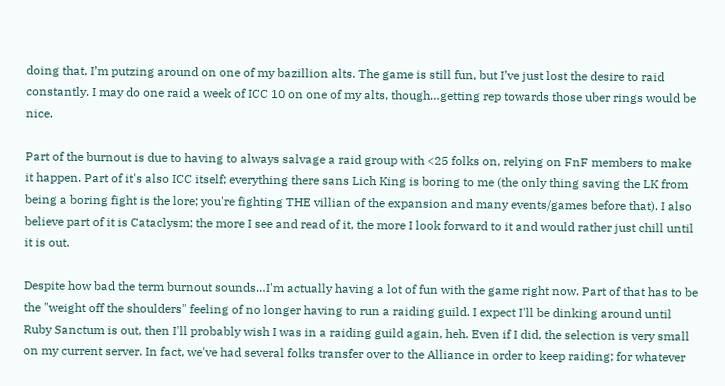doing that, I’m putzing around on one of my bazillion alts. The game is still fun, but I’ve just lost the desire to raid constantly. I may do one raid a week of ICC 10 on one of my alts, though…getting rep towards those uber rings would be nice.

Part of the burnout is due to having to always salvage a raid group with <25 folks on, relying on FnF members to make it happen. Part of it's also ICC itself; everything there sans Lich King is boring to me (the only thing saving the LK from being a boring fight is the lore; you're fighting THE villian of the expansion and many events/games before that). I also believe part of it is Cataclysm; the more I see and read of it, the more I look forward to it and would rather just chill until it is out.

Despite how bad the term burnout sounds…I'm actually having a lot of fun with the game right now. Part of that has to be the "weight off the shoulders" feeling of no longer having to run a raiding guild. I expect I'll be dinking around until Ruby Sanctum is out, then I'll probably wish I was in a raiding guild again, heh. Even if I did, the selection is very small on my current server. In fact, we've had several folks transfer over to the Alliance in order to keep raiding; for whatever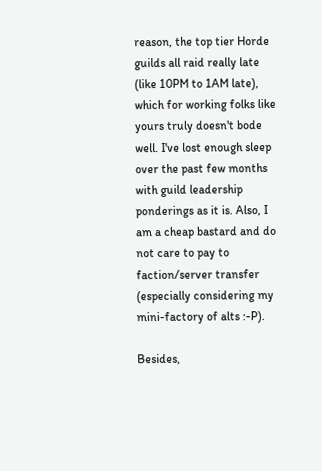reason, the top tier Horde guilds all raid really late (like 10PM to 1AM late), which for working folks like yours truly doesn't bode well. I've lost enough sleep over the past few months with guild leadership ponderings as it is. Also, I am a cheap bastard and do not care to pay to faction/server transfer (especially considering my mini-factory of alts :-P).

Besides,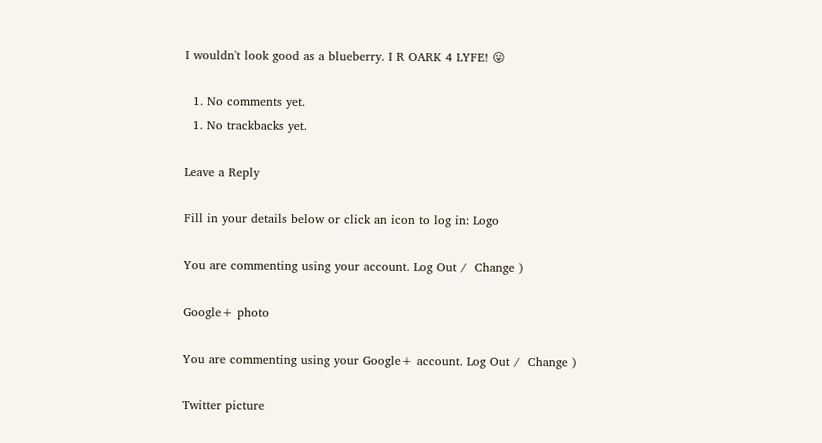I wouldn't look good as a blueberry. I R OARK 4 LYFE! 😛

  1. No comments yet.
  1. No trackbacks yet.

Leave a Reply

Fill in your details below or click an icon to log in: Logo

You are commenting using your account. Log Out /  Change )

Google+ photo

You are commenting using your Google+ account. Log Out /  Change )

Twitter picture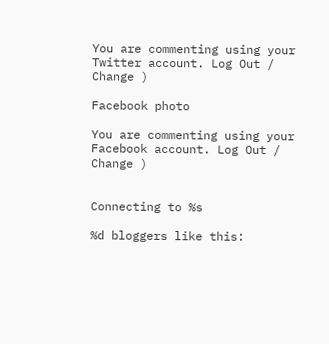You are commenting using your Twitter account. Log Out /  Change )

Facebook photo

You are commenting using your Facebook account. Log Out /  Change )


Connecting to %s

%d bloggers like this: